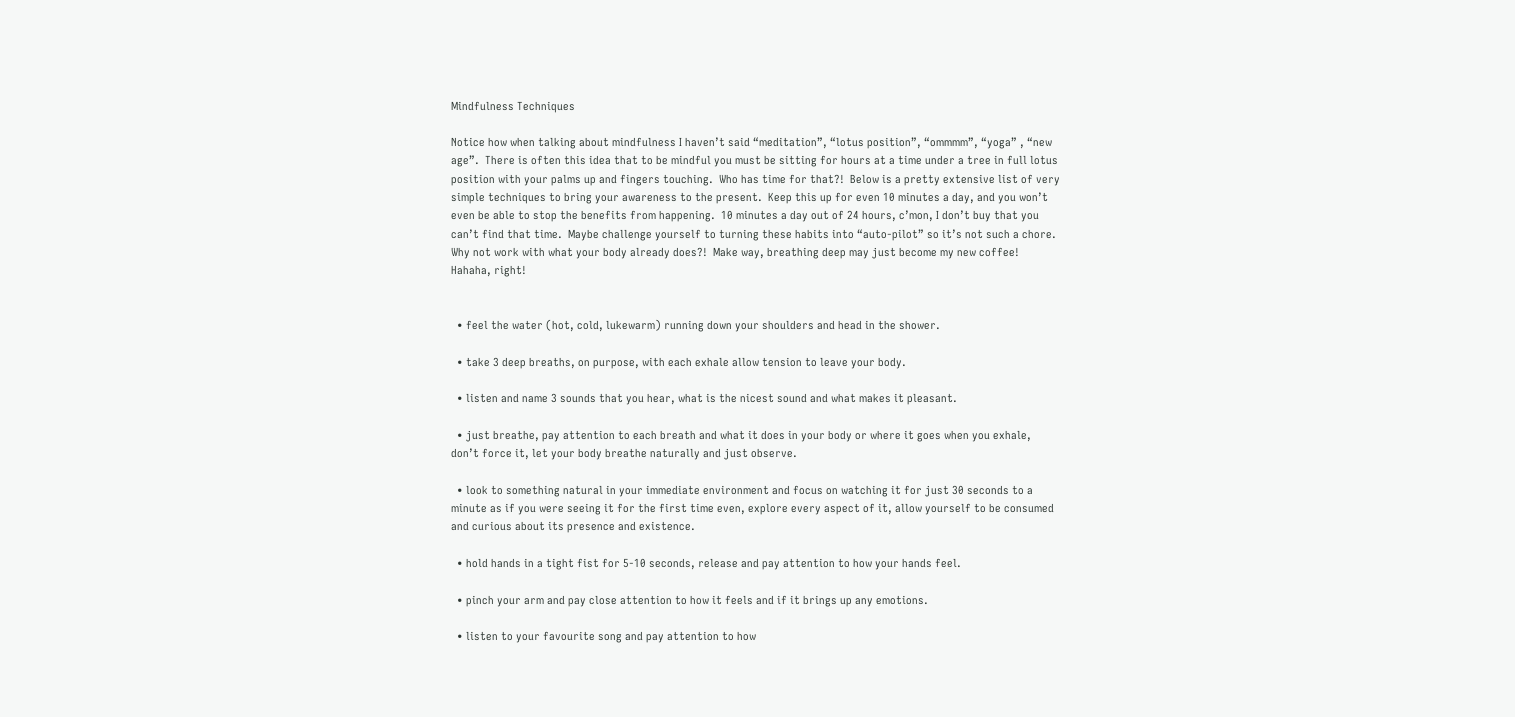Mindfulness Techniques

Notice how when talking about mindfulness I haven’t said “meditation”, “lotus position”, “ommmm”, “yoga” , “new age”.  There is often this idea that to be mindful you must be sitting for hours at a time under a tree in full lotus position with your palms up and fingers touching.  Who has time for that?!  Below is a pretty extensive list of very simple techniques to bring your awareness to the present.  Keep this up for even 10 minutes a day, and you won’t even be able to stop the benefits from happening.  10 minutes a day out of 24 hours, c’mon, I don’t buy that you can’t find that time.  Maybe challenge yourself to turning these habits into “auto-pilot” so it’s not such a chore.  Why not work with what your body already does?!  Make way, breathing deep may just become my new coffee!  Hahaha, right!


  • feel the water (hot, cold, lukewarm) running down your shoulders and head in the shower.

  • take 3 deep breaths, on purpose, with each exhale allow tension to leave your body.

  • listen and name 3 sounds that you hear, what is the nicest sound and what makes it pleasant.

  • just breathe, pay attention to each breath and what it does in your body or where it goes when you exhale, don’t force it, let your body breathe naturally and just observe.

  • look to something natural in your immediate environment and focus on watching it for just 30 seconds to a minute as if you were seeing it for the first time even, explore every aspect of it, allow yourself to be consumed and curious about its presence and existence.

  • hold hands in a tight fist for 5-10 seconds, release and pay attention to how your hands feel.

  • pinch your arm and pay close attention to how it feels and if it brings up any emotions.

  • listen to your favourite song and pay attention to how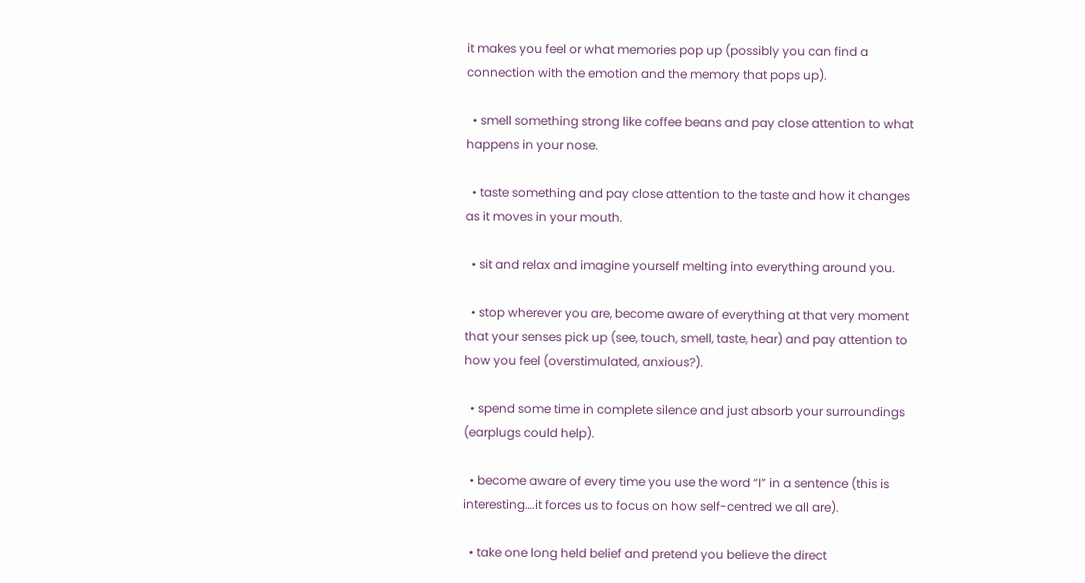it makes you feel or what memories pop up (possibly you can find a connection with the emotion and the memory that pops up).

  • smell something strong like coffee beans and pay close attention to what happens in your nose.

  • taste something and pay close attention to the taste and how it changes as it moves in your mouth.

  • sit and relax and imagine yourself melting into everything around you.

  • stop wherever you are, become aware of everything at that very moment that your senses pick up (see, touch, smell, taste, hear) and pay attention to how you feel (overstimulated, anxious?).

  • spend some time in complete silence and just absorb your surroundings (earplugs could help).

  • become aware of every time you use the word “I” in a sentence (this is interesting….it forces us to focus on how self-centred we all are).

  • take one long held belief and pretend you believe the direct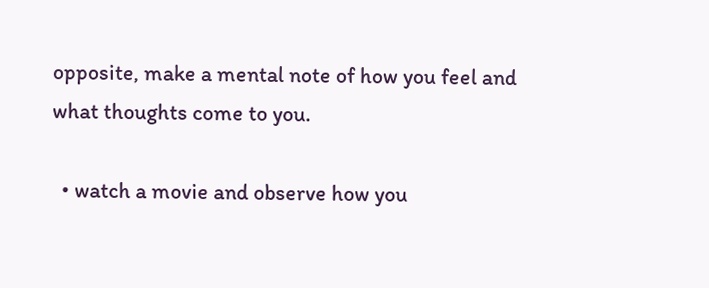opposite, make a mental note of how you feel and what thoughts come to you.

  • watch a movie and observe how you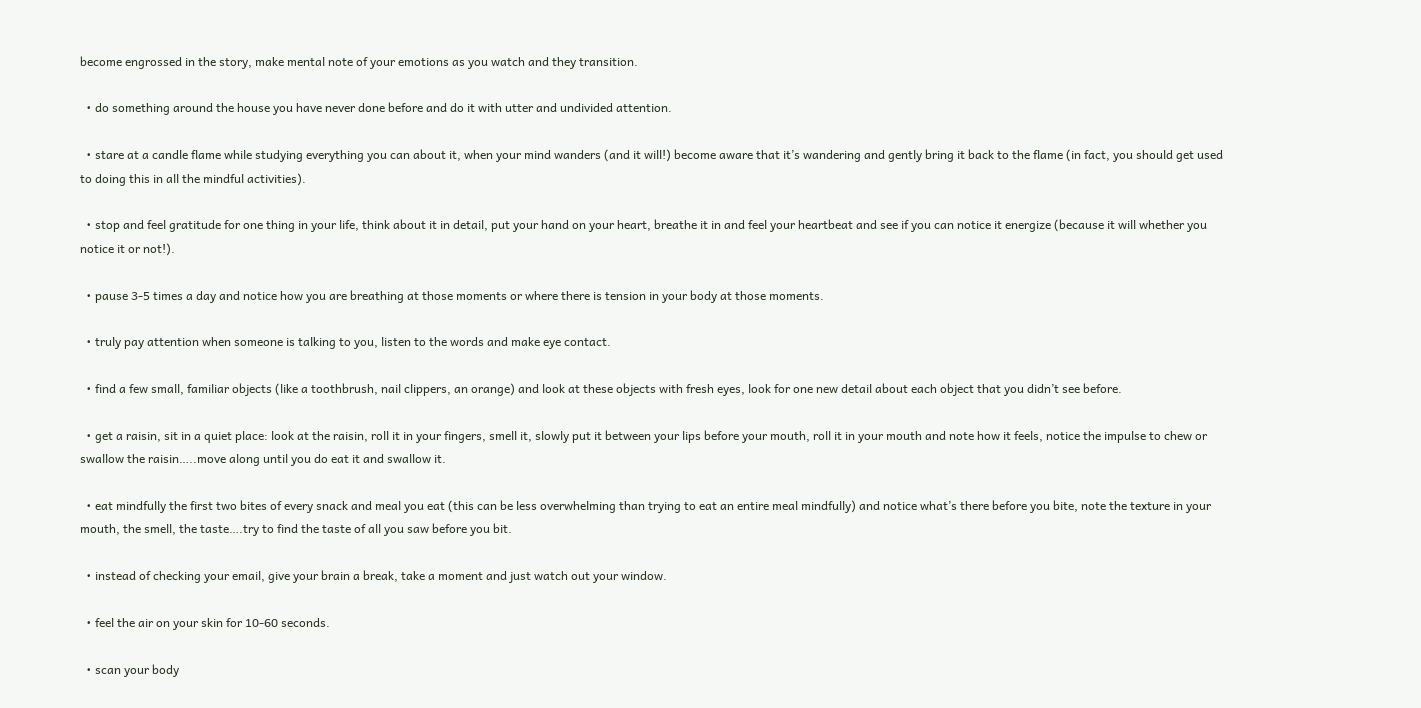become engrossed in the story, make mental note of your emotions as you watch and they transition.

  • do something around the house you have never done before and do it with utter and undivided attention.

  • stare at a candle flame while studying everything you can about it, when your mind wanders (and it will!) become aware that it’s wandering and gently bring it back to the flame (in fact, you should get used to doing this in all the mindful activities).

  • stop and feel gratitude for one thing in your life, think about it in detail, put your hand on your heart, breathe it in and feel your heartbeat and see if you can notice it energize (because it will whether you notice it or not!).

  • pause 3-5 times a day and notice how you are breathing at those moments or where there is tension in your body at those moments.

  • truly pay attention when someone is talking to you, listen to the words and make eye contact.

  • find a few small, familiar objects (like a toothbrush, nail clippers, an orange) and look at these objects with fresh eyes, look for one new detail about each object that you didn’t see before.

  • get a raisin, sit in a quiet place: look at the raisin, roll it in your fingers, smell it, slowly put it between your lips before your mouth, roll it in your mouth and note how it feels, notice the impulse to chew or swallow the raisin…..move along until you do eat it and swallow it.

  • eat mindfully the first two bites of every snack and meal you eat (this can be less overwhelming than trying to eat an entire meal mindfully) and notice what’s there before you bite, note the texture in your mouth, the smell, the taste….try to find the taste of all you saw before you bit.

  • instead of checking your email, give your brain a break, take a moment and just watch out your window.

  • feel the air on your skin for 10-60 seconds.

  • scan your body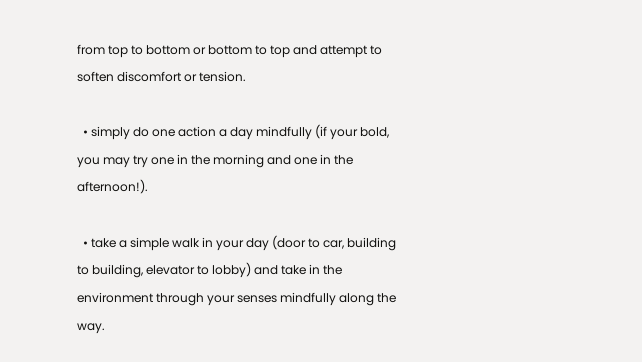from top to bottom or bottom to top and attempt to soften discomfort or tension.

  • simply do one action a day mindfully (if your bold, you may try one in the morning and one in the afternoon!).

  • take a simple walk in your day (door to car, building to building, elevator to lobby) and take in the environment through your senses mindfully along the way.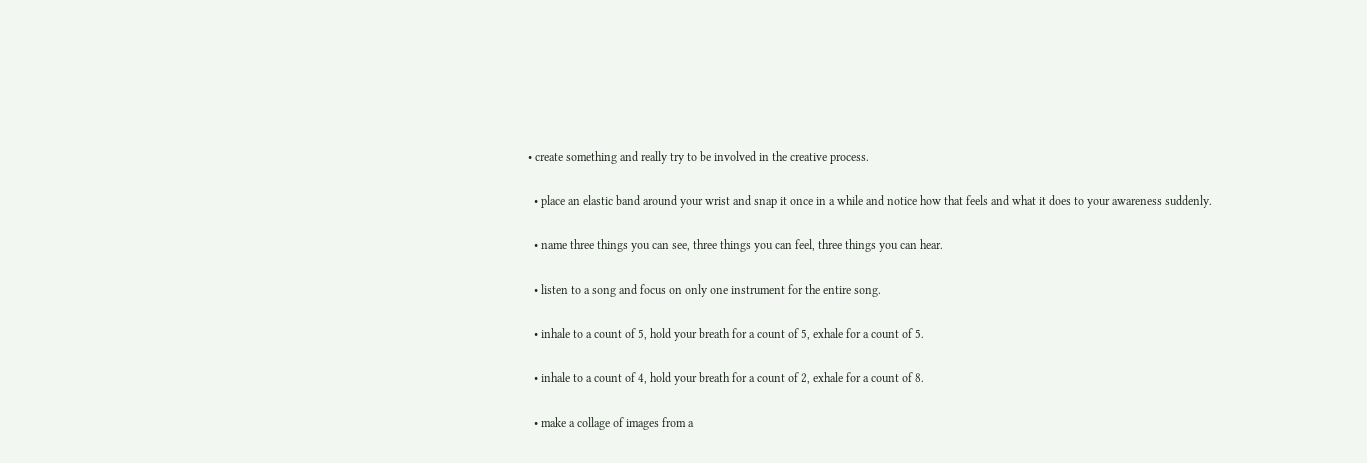• create something and really try to be involved in the creative process.

  • place an elastic band around your wrist and snap it once in a while and notice how that feels and what it does to your awareness suddenly.

  • name three things you can see, three things you can feel, three things you can hear.

  • listen to a song and focus on only one instrument for the entire song.

  • inhale to a count of 5, hold your breath for a count of 5, exhale for a count of 5.

  • inhale to a count of 4, hold your breath for a count of 2, exhale for a count of 8.

  • make a collage of images from a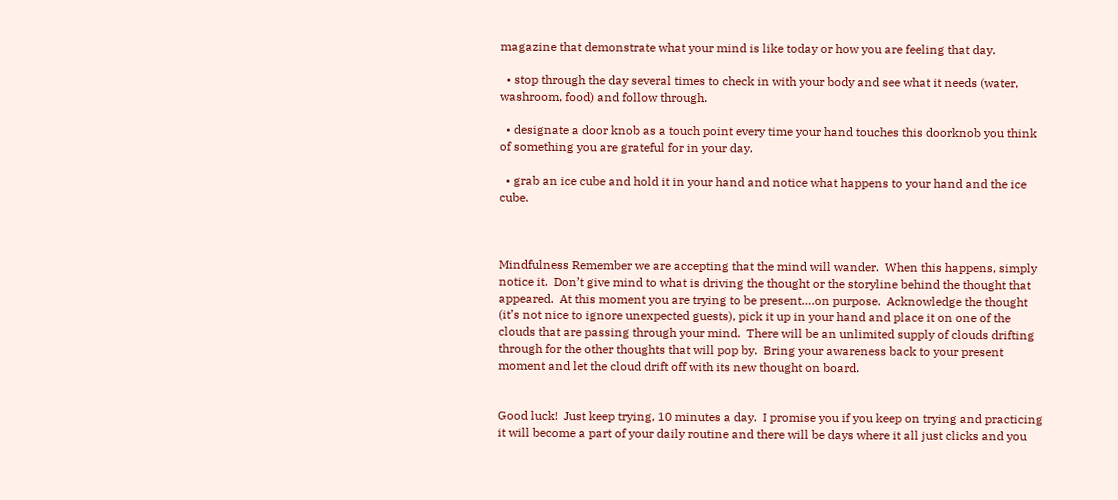magazine that demonstrate what your mind is like today or how you are feeling that day.

  • stop through the day several times to check in with your body and see what it needs (water, washroom, food) and follow through.

  • designate a door knob as a touch point every time your hand touches this doorknob you think of something you are grateful for in your day.

  • grab an ice cube and hold it in your hand and notice what happens to your hand and the ice cube.



Mindfulness Remember we are accepting that the mind will wander.  When this happens, simply notice it.  Don’t give mind to what is driving the thought or the storyline behind the thought that appeared.  At this moment you are trying to be present….on purpose.  Acknowledge the thought (it’s not nice to ignore unexpected guests), pick it up in your hand and place it on one of the clouds that are passing through your mind.  There will be an unlimited supply of clouds drifting through for the other thoughts that will pop by.  Bring your awareness back to your present moment and let the cloud drift off with its new thought on board.


Good luck!  Just keep trying, 10 minutes a day.  I promise you if you keep on trying and practicing it will become a part of your daily routine and there will be days where it all just clicks and you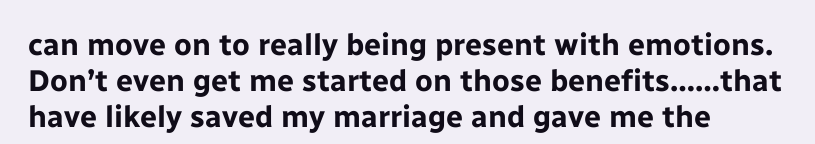can move on to really being present with emotions.  Don’t even get me started on those benefits……that have likely saved my marriage and gave me the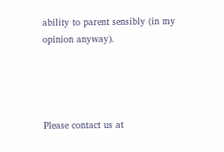ability to parent sensibly (in my opinion anyway).




Please contact us at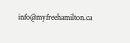info@myfreehamilton.ca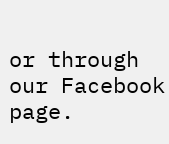or through our Facebook page.